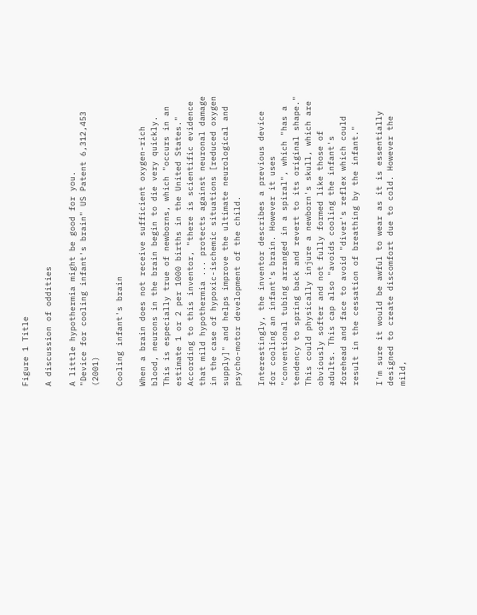Figure 1 Title

A discussion of oddities

A little hypothermia might be good for you.
"Device for cooling infant's brain" US Patent 6,312,453 (2001)

Cooling infant's brain

When a brain does not receive sufficient oxygen-rich blood, neurons in the brain begin to die very quickly. This is especially true of newborns, which "occurs in an estimate 1 or 2 per 1000 births in the United States." According to this inventor, "there is scientific evidence that mild hypothermia ... protects against neuronal damage in the case of hypoxic-ischemic situations [reduced oxygen supply]" and helps improve the ultimate neurological and psycho-motor development of the child.

Interestingly, the inventor describes a previous device for cooling an infant's brain. However it uses "conventional tubing arranged in a spiral", which "has a tendency to spring back and revert to its original shape." This could physically injure a newborn's skull, which are obviously softer and not fully formed like those of adults. This cap also "avoids cooling the infant's forehead and face to avoid "diver's reflex which could result in the cessation of breathing by the infant."

I'm sure it would be awful to wear as it is essentially designed to create discomfort due to cold. However the mild,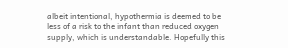albeit intentional, hypothermia is deemed to be less of a risk to the infant than reduced oxygen supply, which is understandable. Hopefully this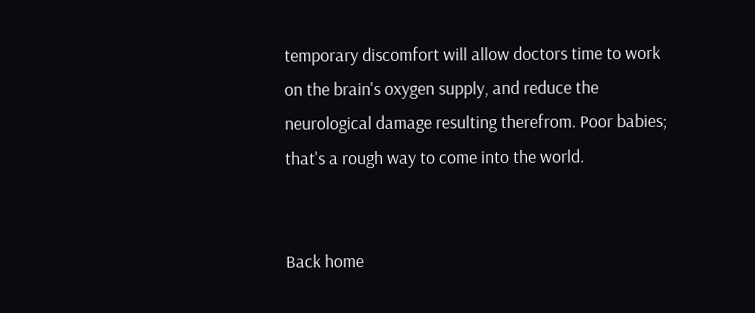temporary discomfort will allow doctors time to work on the brain's oxygen supply, and reduce the neurological damage resulting therefrom. Poor babies; that's a rough way to come into the world.


Back home